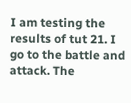I am testing the results of tut 21. I go to the battle and attack. The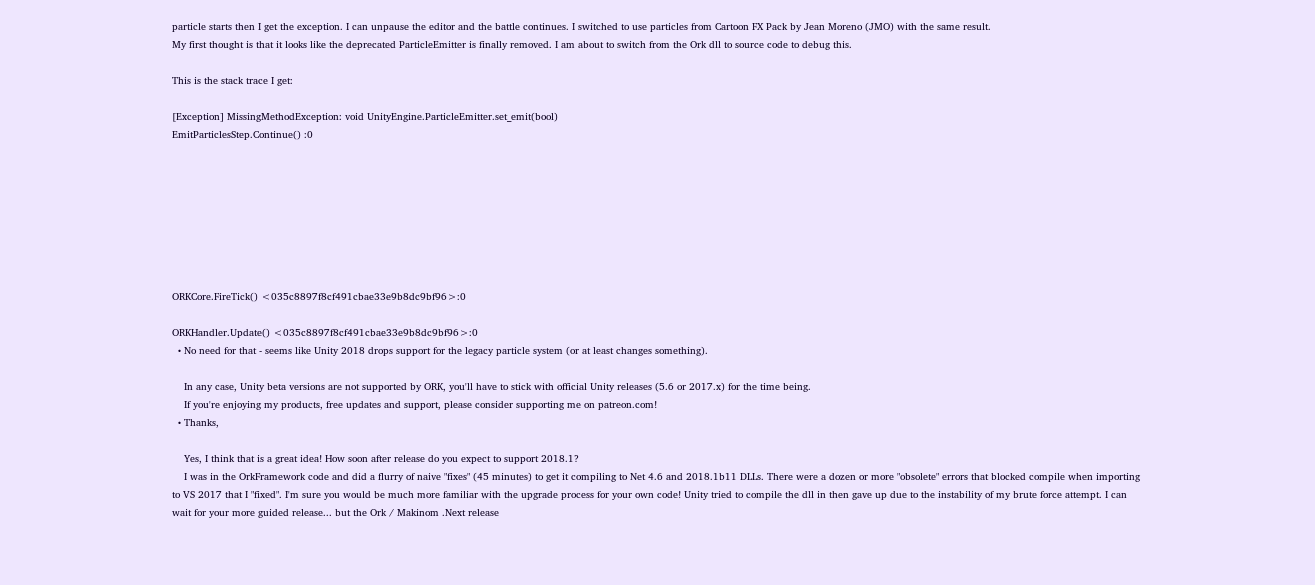particle starts then I get the exception. I can unpause the editor and the battle continues. I switched to use particles from Cartoon FX Pack by Jean Moreno (JMO) with the same result.
My first thought is that it looks like the deprecated ParticleEmitter is finally removed. I am about to switch from the Ork dll to source code to debug this.

This is the stack trace I get:

[Exception] MissingMethodException: void UnityEngine.ParticleEmitter.set_emit(bool)
EmitParticlesStep.Continue() :0








ORKCore.FireTick() <035c8897f8cf491cbae33e9b8dc9bf96>:0

ORKHandler.Update() <035c8897f8cf491cbae33e9b8dc9bf96>:0
  • No need for that - seems like Unity 2018 drops support for the legacy particle system (or at least changes something).

    In any case, Unity beta versions are not supported by ORK, you'll have to stick with official Unity releases (5.6 or 2017.x) for the time being.
    If you're enjoying my products, free updates and support, please consider supporting me on patreon.com!
  • Thanks,

    Yes, I think that is a great idea! How soon after release do you expect to support 2018.1?
    I was in the OrkFramework code and did a flurry of naive "fixes" (45 minutes) to get it compiling to Net 4.6 and 2018.1b11 DLLs. There were a dozen or more "obsolete" errors that blocked compile when importing to VS 2017 that I "fixed". I'm sure you would be much more familiar with the upgrade process for your own code! Unity tried to compile the dll in then gave up due to the instability of my brute force attempt. I can wait for your more guided release... but the Ork / Makinom .Next release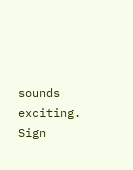sounds exciting.
Sign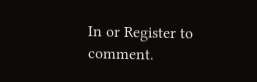In or Register to comment.